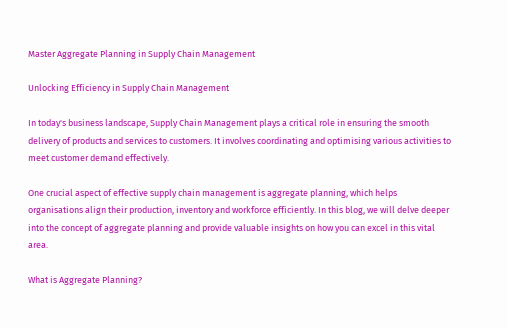Master Aggregate Planning in Supply Chain Management

Unlocking Efficiency in Supply Chain Management

In today's business landscape, Supply Chain Management plays a critical role in ensuring the smooth delivery of products and services to customers. It involves coordinating and optimising various activities to meet customer demand effectively.

One crucial aspect of effective supply chain management is aggregate planning, which helps organisations align their production, inventory and workforce efficiently. In this blog, we will delve deeper into the concept of aggregate planning and provide valuable insights on how you can excel in this vital area.

What is Aggregate Planning?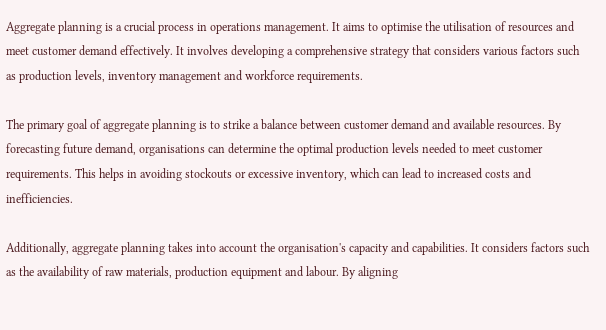Aggregate planning is a crucial process in operations management. It aims to optimise the utilisation of resources and meet customer demand effectively. It involves developing a comprehensive strategy that considers various factors such as production levels, inventory management and workforce requirements.

The primary goal of aggregate planning is to strike a balance between customer demand and available resources. By forecasting future demand, organisations can determine the optimal production levels needed to meet customer requirements. This helps in avoiding stockouts or excessive inventory, which can lead to increased costs and inefficiencies.

Additionally, aggregate planning takes into account the organisation's capacity and capabilities. It considers factors such as the availability of raw materials, production equipment and labour. By aligning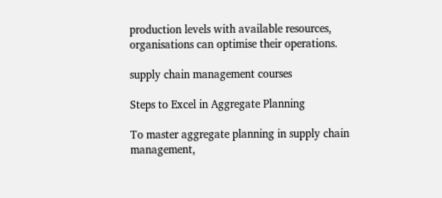production levels with available resources, organisations can optimise their operations.

supply chain management courses

Steps to Excel in Aggregate Planning

To master aggregate planning in supply chain management,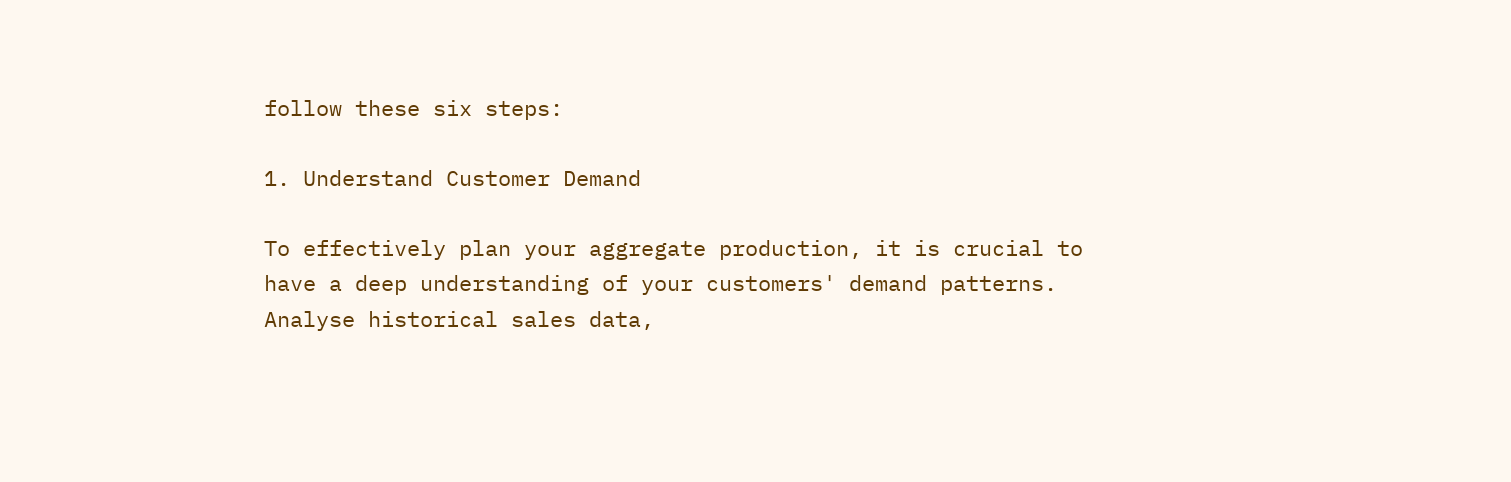follow these six steps:

1. Understand Customer Demand

To effectively plan your aggregate production, it is crucial to have a deep understanding of your customers' demand patterns. Analyse historical sales data,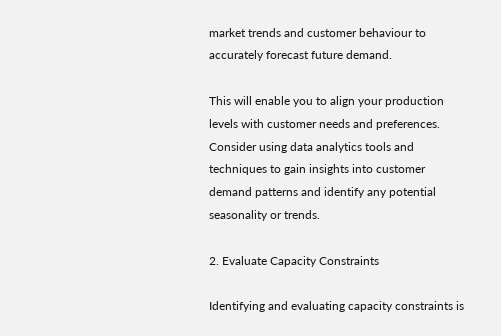market trends and customer behaviour to accurately forecast future demand.

This will enable you to align your production levels with customer needs and preferences. Consider using data analytics tools and techniques to gain insights into customer demand patterns and identify any potential seasonality or trends.

2. Evaluate Capacity Constraints

Identifying and evaluating capacity constraints is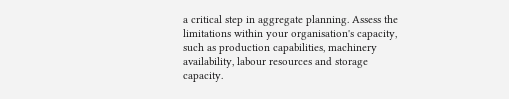a critical step in aggregate planning. Assess the limitations within your organisation's capacity, such as production capabilities, machinery availability, labour resources and storage capacity.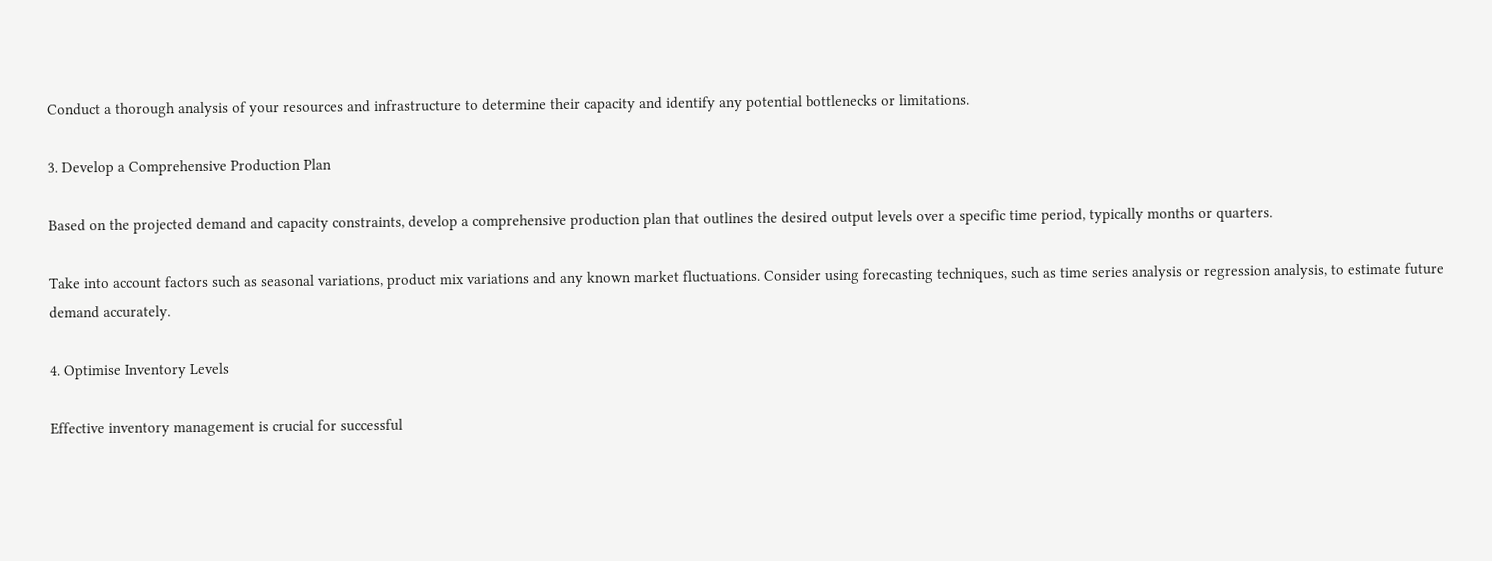Conduct a thorough analysis of your resources and infrastructure to determine their capacity and identify any potential bottlenecks or limitations.

3. Develop a Comprehensive Production Plan

Based on the projected demand and capacity constraints, develop a comprehensive production plan that outlines the desired output levels over a specific time period, typically months or quarters.

Take into account factors such as seasonal variations, product mix variations and any known market fluctuations. Consider using forecasting techniques, such as time series analysis or regression analysis, to estimate future demand accurately.

4. Optimise Inventory Levels

Effective inventory management is crucial for successful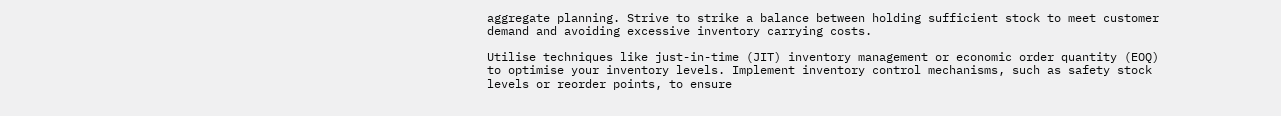aggregate planning. Strive to strike a balance between holding sufficient stock to meet customer demand and avoiding excessive inventory carrying costs.

Utilise techniques like just-in-time (JIT) inventory management or economic order quantity (EOQ) to optimise your inventory levels. Implement inventory control mechanisms, such as safety stock levels or reorder points, to ensure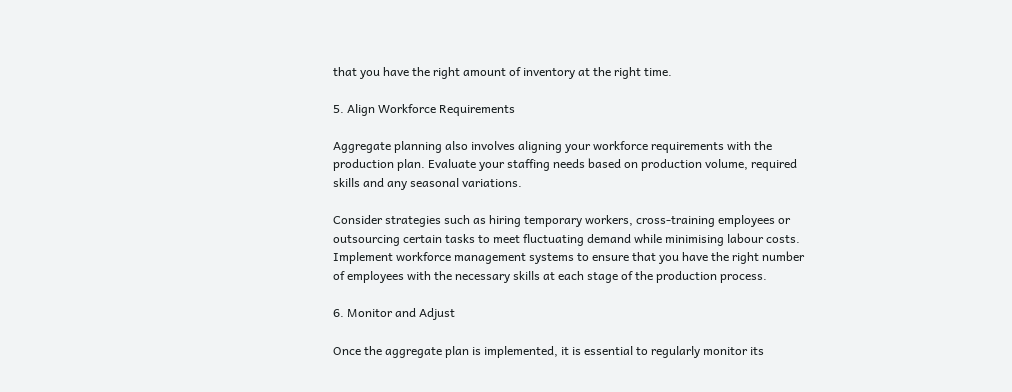that you have the right amount of inventory at the right time.

5. Align Workforce Requirements

Aggregate planning also involves aligning your workforce requirements with the production plan. Evaluate your staffing needs based on production volume, required skills and any seasonal variations.

Consider strategies such as hiring temporary workers, cross-training employees or outsourcing certain tasks to meet fluctuating demand while minimising labour costs. Implement workforce management systems to ensure that you have the right number of employees with the necessary skills at each stage of the production process.

6. Monitor and Adjust

Once the aggregate plan is implemented, it is essential to regularly monitor its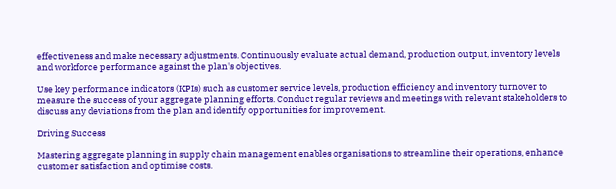effectiveness and make necessary adjustments. Continuously evaluate actual demand, production output, inventory levels and workforce performance against the plan's objectives.

Use key performance indicators (KPIs) such as customer service levels, production efficiency and inventory turnover to measure the success of your aggregate planning efforts. Conduct regular reviews and meetings with relevant stakeholders to discuss any deviations from the plan and identify opportunities for improvement.

Driving Success

Mastering aggregate planning in supply chain management enables organisations to streamline their operations, enhance customer satisfaction and optimise costs.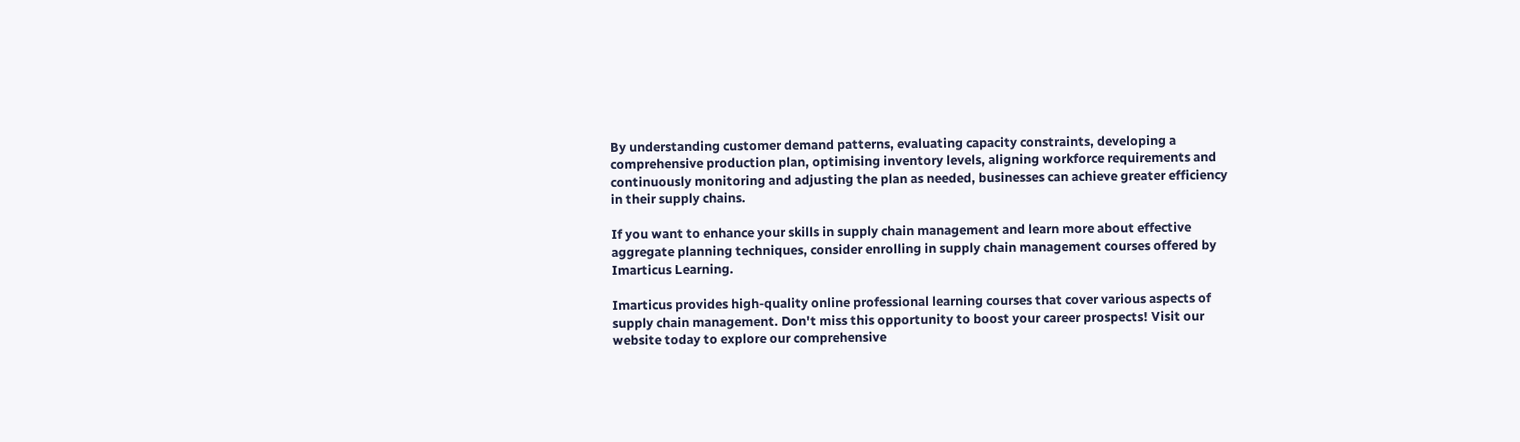By understanding customer demand patterns, evaluating capacity constraints, developing a comprehensive production plan, optimising inventory levels, aligning workforce requirements and continuously monitoring and adjusting the plan as needed, businesses can achieve greater efficiency in their supply chains.

If you want to enhance your skills in supply chain management and learn more about effective aggregate planning techniques, consider enrolling in supply chain management courses offered by Imarticus Learning.

Imarticus provides high-quality online professional learning courses that cover various aspects of supply chain management. Don't miss this opportunity to boost your career prospects! Visit our website today to explore our comprehensive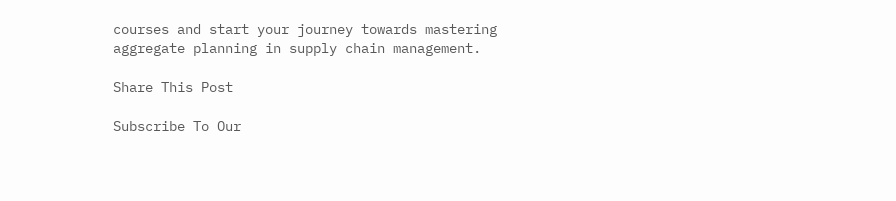courses and start your journey towards mastering aggregate planning in supply chain management.

Share This Post

Subscribe To Our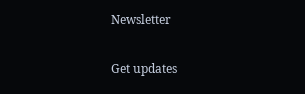Newsletter

Get updates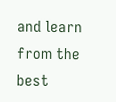and learn from the best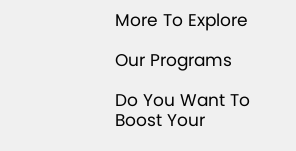More To Explore

Our Programs

Do You Want To Boost Your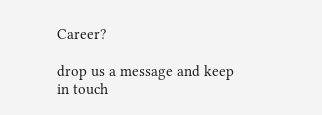Career?

drop us a message and keep in touch